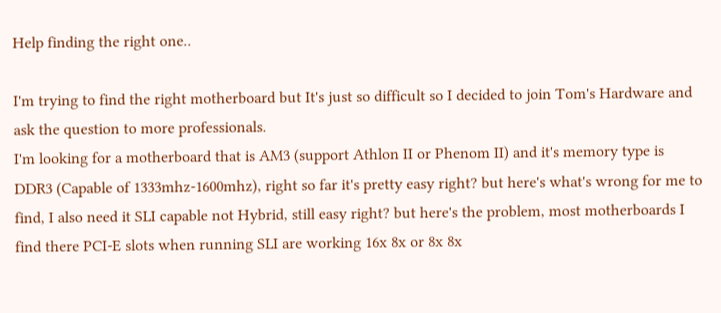Help finding the right one..

I'm trying to find the right motherboard but It's just so difficult so I decided to join Tom's Hardware and ask the question to more professionals.
I'm looking for a motherboard that is AM3 (support Athlon II or Phenom II) and it's memory type is DDR3 (Capable of 1333mhz-1600mhz), right so far it's pretty easy right? but here's what's wrong for me to find, I also need it SLI capable not Hybrid, still easy right? but here's the problem, most motherboards I find there PCI-E slots when running SLI are working 16x 8x or 8x 8x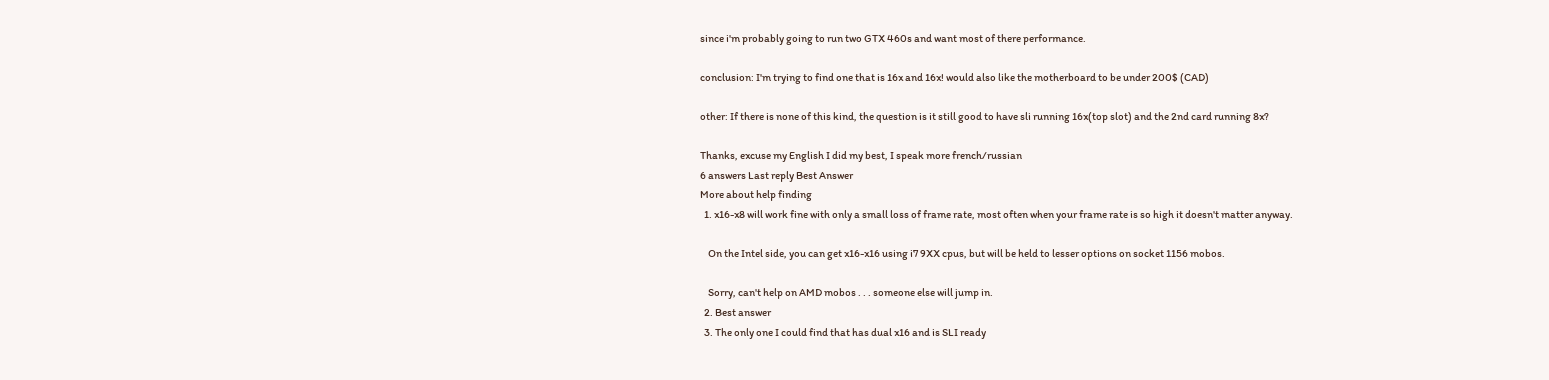since i'm probably going to run two GTX 460s and want most of there performance.

conclusion: I'm trying to find one that is 16x and 16x! would also like the motherboard to be under 200$ (CAD)

other: If there is none of this kind, the question is it still good to have sli running 16x(top slot) and the 2nd card running 8x?

Thanks, excuse my English I did my best, I speak more french/russian
6 answers Last reply Best Answer
More about help finding
  1. x16-x8 will work fine with only a small loss of frame rate, most often when your frame rate is so high it doesn't matter anyway.

    On the Intel side, you can get x16-x16 using i7 9XX cpus, but will be held to lesser options on socket 1156 mobos.

    Sorry, can't help on AMD mobos . . . someone else will jump in.
  2. Best answer
  3. The only one I could find that has dual x16 and is SLI ready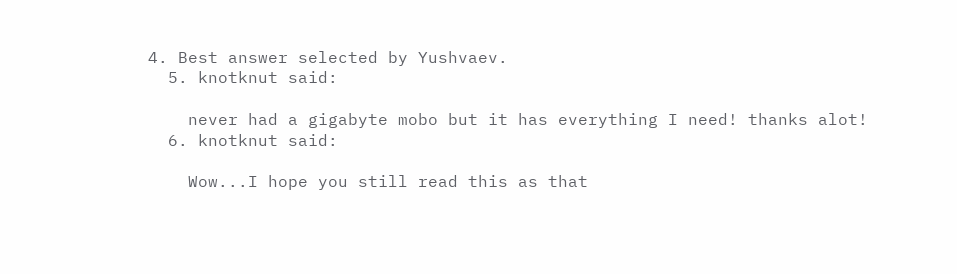4. Best answer selected by Yushvaev.
  5. knotknut said:

    never had a gigabyte mobo but it has everything I need! thanks alot!
  6. knotknut said:

    Wow...I hope you still read this as that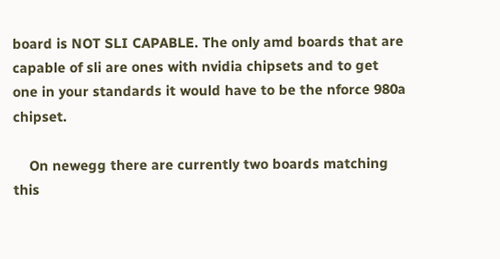board is NOT SLI CAPABLE. The only amd boards that are capable of sli are ones with nvidia chipsets and to get one in your standards it would have to be the nforce 980a chipset.

    On newegg there are currently two boards matching this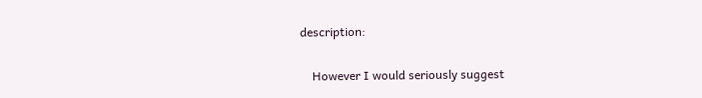description:

    However I would seriously suggest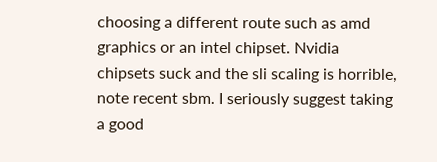choosing a different route such as amd graphics or an intel chipset. Nvidia chipsets suck and the sli scaling is horrible, note recent sbm. I seriously suggest taking a good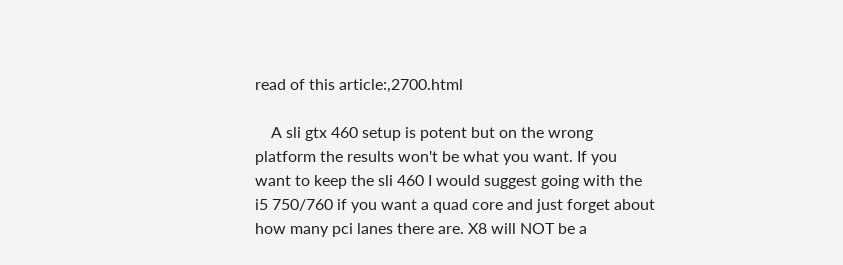read of this article:,2700.html

    A sli gtx 460 setup is potent but on the wrong platform the results won't be what you want. If you want to keep the sli 460 I would suggest going with the i5 750/760 if you want a quad core and just forget about how many pci lanes there are. X8 will NOT be a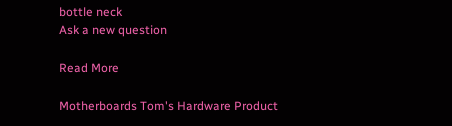bottle neck
Ask a new question

Read More

Motherboards Tom's Hardware Product